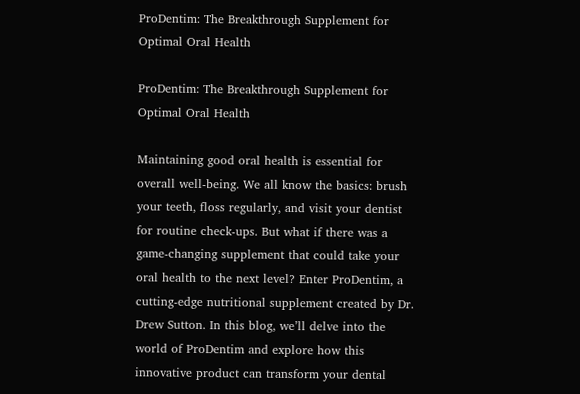ProDentim: The Breakthrough Supplement for Optimal Oral Health

ProDentim: The Breakthrough Supplement for Optimal Oral Health

Maintaining good oral health is essential for overall well-being. We all know the basics: brush your teeth, floss regularly, and visit your dentist for routine check-ups. But what if there was a game-changing supplement that could take your oral health to the next level? Enter ProDentim, a cutting-edge nutritional supplement created by Dr. Drew Sutton. In this blog, we’ll delve into the world of ProDentim and explore how this innovative product can transform your dental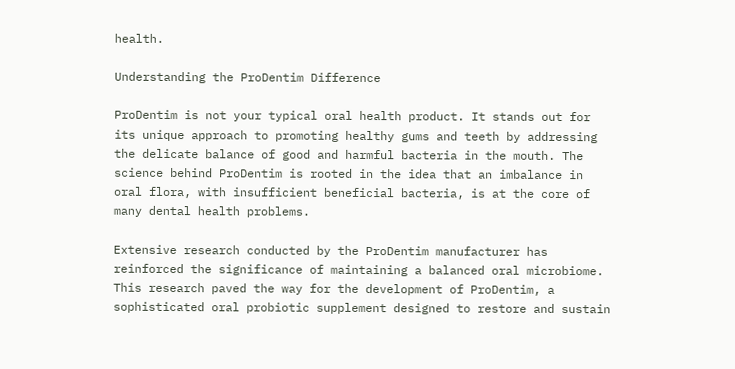health.

Understanding the ProDentim Difference

ProDentim is not your typical oral health product. It stands out for its unique approach to promoting healthy gums and teeth by addressing the delicate balance of good and harmful bacteria in the mouth. The science behind ProDentim is rooted in the idea that an imbalance in oral flora, with insufficient beneficial bacteria, is at the core of many dental health problems.

Extensive research conducted by the ProDentim manufacturer has reinforced the significance of maintaining a balanced oral microbiome. This research paved the way for the development of ProDentim, a sophisticated oral probiotic supplement designed to restore and sustain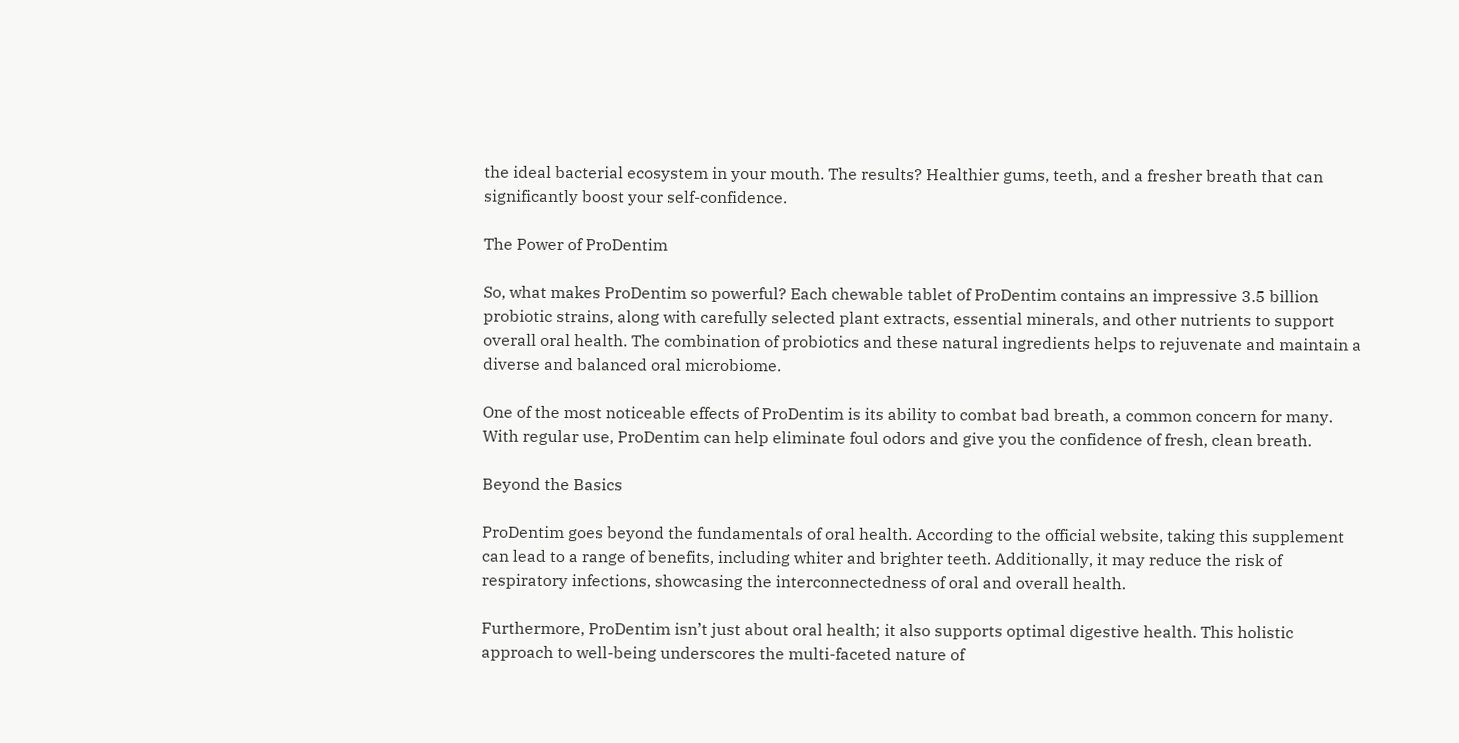the ideal bacterial ecosystem in your mouth. The results? Healthier gums, teeth, and a fresher breath that can significantly boost your self-confidence.

The Power of ProDentim

So, what makes ProDentim so powerful? Each chewable tablet of ProDentim contains an impressive 3.5 billion probiotic strains, along with carefully selected plant extracts, essential minerals, and other nutrients to support overall oral health. The combination of probiotics and these natural ingredients helps to rejuvenate and maintain a diverse and balanced oral microbiome.

One of the most noticeable effects of ProDentim is its ability to combat bad breath, a common concern for many. With regular use, ProDentim can help eliminate foul odors and give you the confidence of fresh, clean breath.

Beyond the Basics

ProDentim goes beyond the fundamentals of oral health. According to the official website, taking this supplement can lead to a range of benefits, including whiter and brighter teeth. Additionally, it may reduce the risk of respiratory infections, showcasing the interconnectedness of oral and overall health.

Furthermore, ProDentim isn’t just about oral health; it also supports optimal digestive health. This holistic approach to well-being underscores the multi-faceted nature of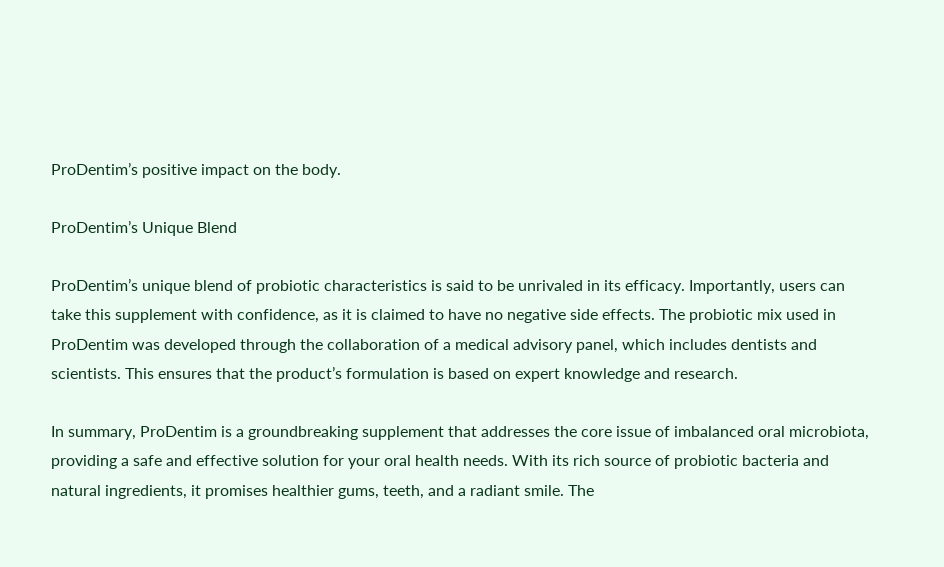ProDentim’s positive impact on the body.

ProDentim’s Unique Blend

ProDentim’s unique blend of probiotic characteristics is said to be unrivaled in its efficacy. Importantly, users can take this supplement with confidence, as it is claimed to have no negative side effects. The probiotic mix used in ProDentim was developed through the collaboration of a medical advisory panel, which includes dentists and scientists. This ensures that the product’s formulation is based on expert knowledge and research.

In summary, ProDentim is a groundbreaking supplement that addresses the core issue of imbalanced oral microbiota, providing a safe and effective solution for your oral health needs. With its rich source of probiotic bacteria and natural ingredients, it promises healthier gums, teeth, and a radiant smile. The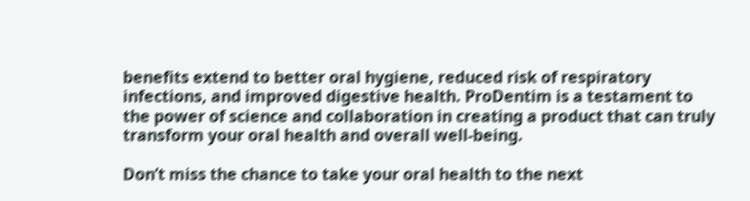benefits extend to better oral hygiene, reduced risk of respiratory infections, and improved digestive health. ProDentim is a testament to the power of science and collaboration in creating a product that can truly transform your oral health and overall well-being.

Don’t miss the chance to take your oral health to the next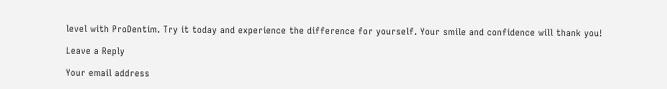level with ProDentim. Try it today and experience the difference for yourself. Your smile and confidence will thank you!

Leave a Reply

Your email address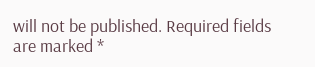will not be published. Required fields are marked *